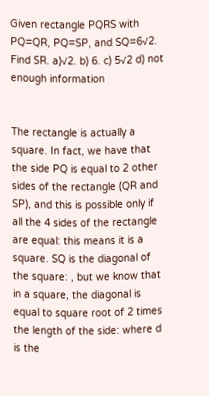Given rectangle PQRS with PQ=QR, PQ=SP, and SQ=6√2. Find SR. a)√2. b) 6. c) 5√2 d) not enough information


The rectangle is actually a square. In fact, we have that the side PQ is equal to 2 other sides of the rectangle (QR and SP), and this is possible only if all the 4 sides of the rectangle are equal: this means it is a square. SQ is the diagonal of the square: , but we know that in a square, the diagonal is equal to square root of 2 times the length of the side: where d is the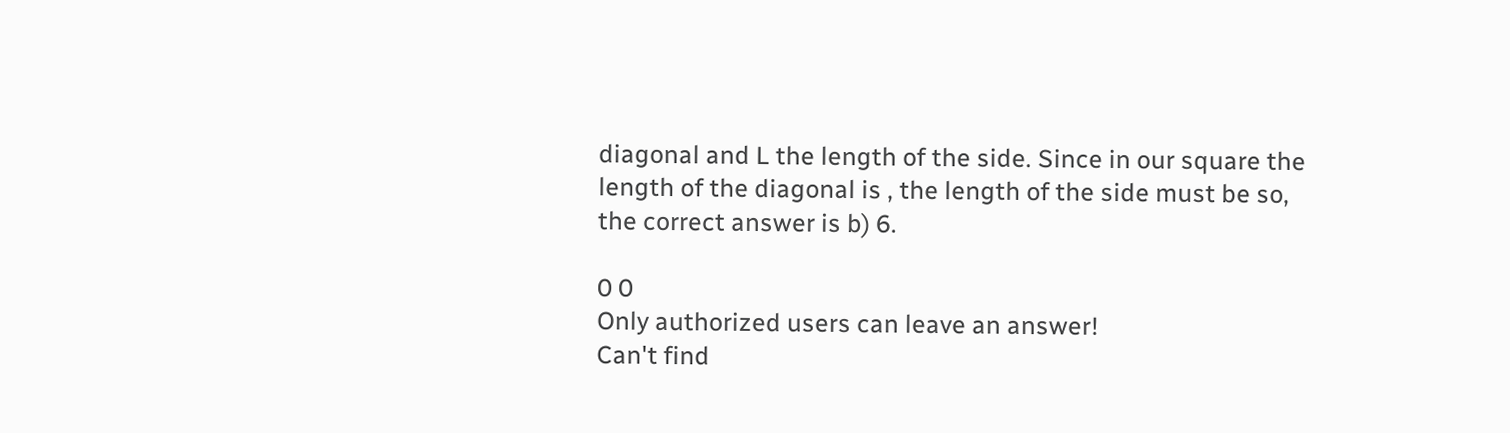diagonal and L the length of the side. Since in our square the length of the diagonal is , the length of the side must be so, the correct answer is b) 6.

0 0
Only authorized users can leave an answer!
Can't find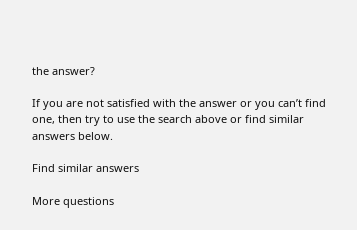the answer?

If you are not satisfied with the answer or you can’t find one, then try to use the search above or find similar answers below.

Find similar answers

More questions